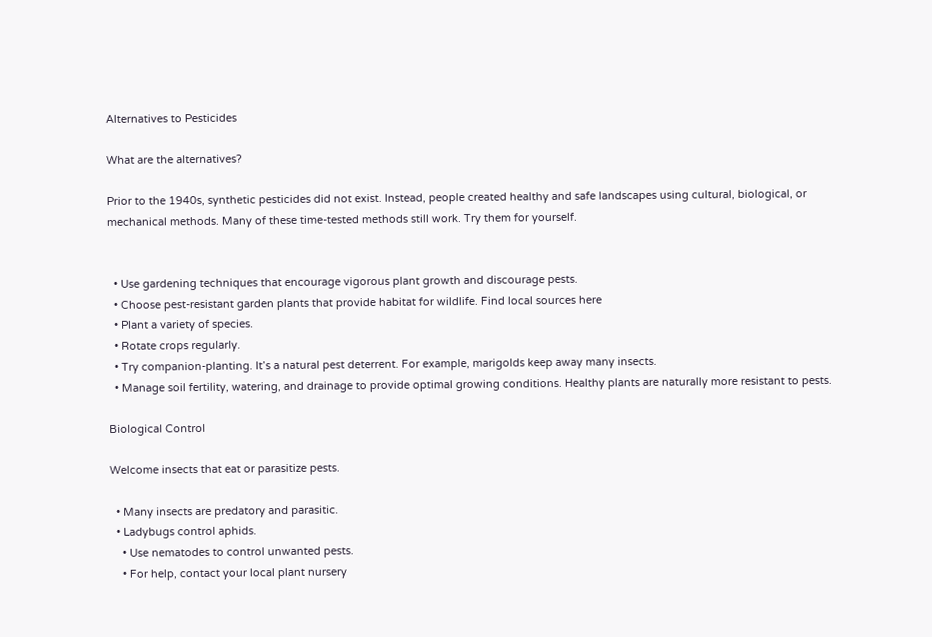Alternatives to Pesticides

What are the alternatives?

Prior to the 1940s, synthetic pesticides did not exist. Instead, people created healthy and safe landscapes using cultural, biological, or mechanical methods. Many of these time-tested methods still work. Try them for yourself.


  • Use gardening techniques that encourage vigorous plant growth and discourage pests.
  • Choose pest-resistant garden plants that provide habitat for wildlife. Find local sources here
  • Plant a variety of species.
  • Rotate crops regularly.
  • Try companion-planting. It’s a natural pest deterrent. For example, marigolds keep away many insects.
  • Manage soil fertility, watering, and drainage to provide optimal growing conditions. Healthy plants are naturally more resistant to pests.

Biological Control

Welcome insects that eat or parasitize pests.

  • Many insects are predatory and parasitic.
  • Ladybugs control aphids.
    • Use nematodes to control unwanted pests.
    • For help, contact your local plant nursery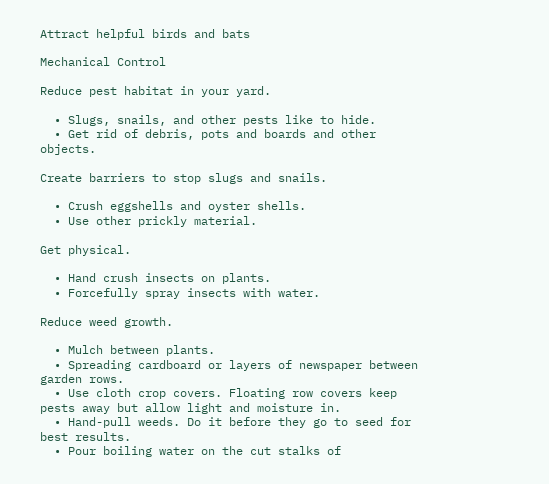Attract helpful birds and bats

Mechanical Control

Reduce pest habitat in your yard.

  • Slugs, snails, and other pests like to hide.
  • Get rid of debris, pots and boards and other objects.

Create barriers to stop slugs and snails.

  • Crush eggshells and oyster shells.
  • Use other prickly material.

Get physical.

  • Hand crush insects on plants.
  • Forcefully spray insects with water.

Reduce weed growth.

  • Mulch between plants.
  • Spreading cardboard or layers of newspaper between garden rows.
  • Use cloth crop covers. Floating row covers keep pests away but allow light and moisture in.
  • Hand-pull weeds. Do it before they go to seed for best results.
  • Pour boiling water on the cut stalks of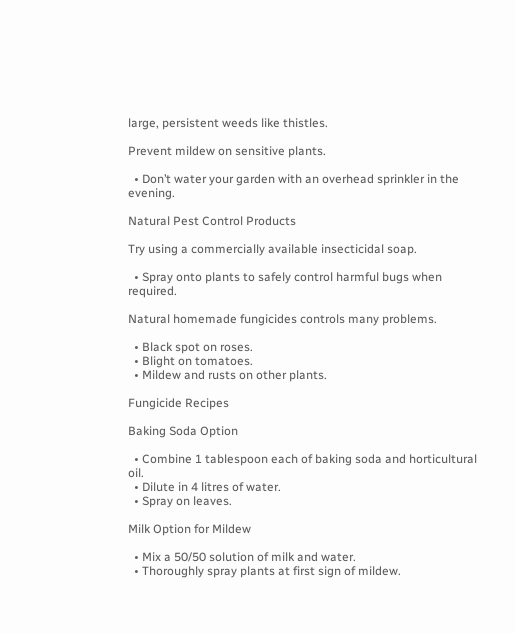large, persistent weeds like thistles.

Prevent mildew on sensitive plants.

  • Don’t water your garden with an overhead sprinkler in the evening.

Natural Pest Control Products

Try using a commercially available insecticidal soap.

  • Spray onto plants to safely control harmful bugs when required.

Natural homemade fungicides controls many problems.

  • Black spot on roses.
  • Blight on tomatoes.
  • Mildew and rusts on other plants.

Fungicide Recipes

Baking Soda Option

  • Combine 1 tablespoon each of baking soda and horticultural oil.
  • Dilute in 4 litres of water.
  • Spray on leaves.

Milk Option for Mildew

  • Mix a 50/50 solution of milk and water.
  • Thoroughly spray plants at first sign of mildew.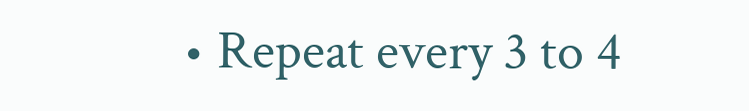• Repeat every 3 to 4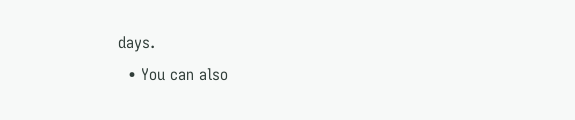days.
  • You can also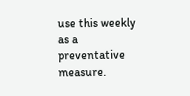use this weekly as a preventative measure.